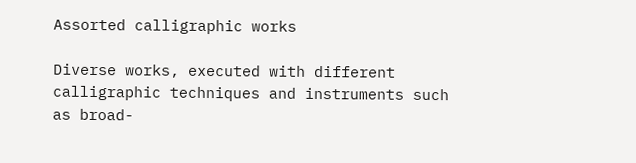Assorted calligraphic works

Diverse works, executed with different calligraphic techniques and instruments such as broad-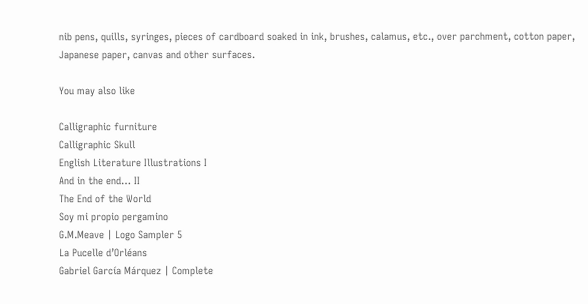nib pens, quills, syringes, pieces of cardboard soaked in ink, brushes, calamus, etc., over parchment, cotton paper, Japanese paper, canvas and other surfaces.

You may also like

Calligraphic furniture
Calligraphic Skull
English Literature Illustrations I
And in the end… II
The End of the World
Soy mi propio pergamino
G.M.Meave | Logo Sampler 5
La Pucelle d’Orléans
Gabriel García Márquez | Complete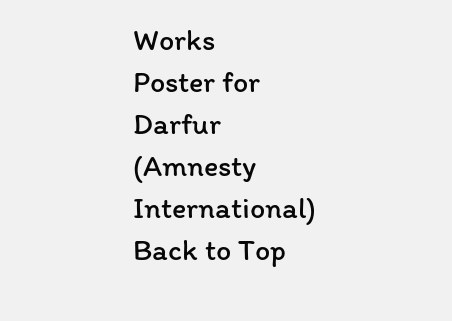Works
Poster for Darfur (Amnesty International)
Back to Top